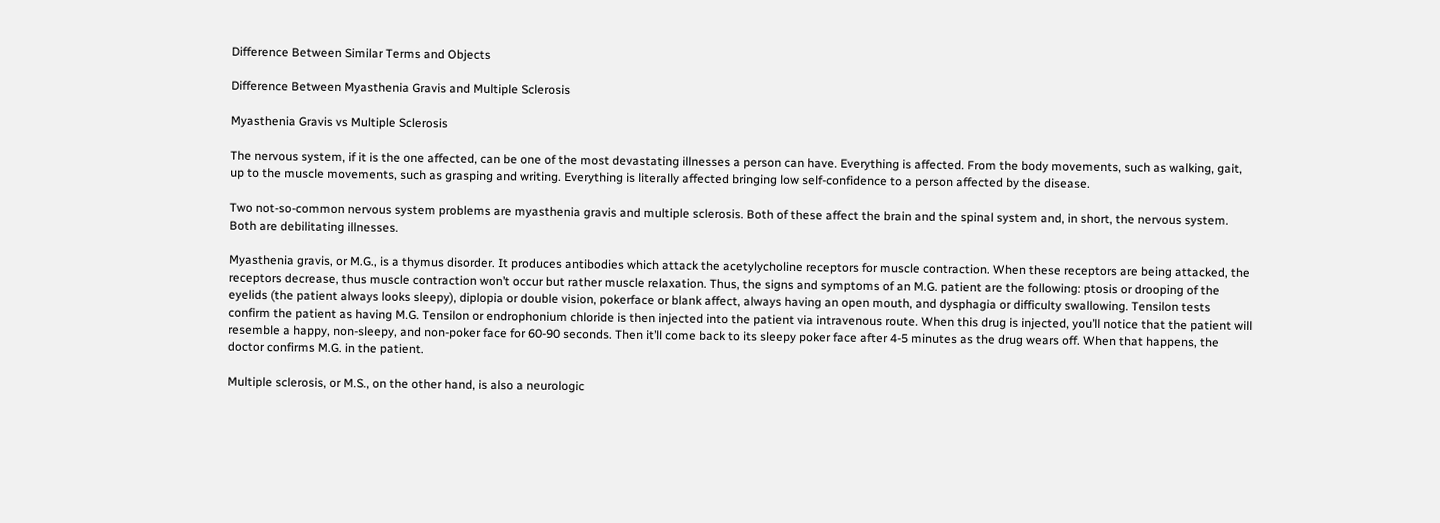Difference Between Similar Terms and Objects

Difference Between Myasthenia Gravis and Multiple Sclerosis

Myasthenia Gravis vs Multiple Sclerosis

The nervous system, if it is the one affected, can be one of the most devastating illnesses a person can have. Everything is affected. From the body movements, such as walking, gait, up to the muscle movements, such as grasping and writing. Everything is literally affected bringing low self-confidence to a person affected by the disease.

Two not-so-common nervous system problems are myasthenia gravis and multiple sclerosis. Both of these affect the brain and the spinal system and, in short, the nervous system. Both are debilitating illnesses.

Myasthenia gravis, or M.G., is a thymus disorder. It produces antibodies which attack the acetylycholine receptors for muscle contraction. When these receptors are being attacked, the receptors decrease, thus muscle contraction won’t occur but rather muscle relaxation. Thus, the signs and symptoms of an M.G. patient are the following: ptosis or drooping of the eyelids (the patient always looks sleepy), diplopia or double vision, pokerface or blank affect, always having an open mouth, and dysphagia or difficulty swallowing. Tensilon tests confirm the patient as having M.G. Tensilon or endrophonium chloride is then injected into the patient via intravenous route. When this drug is injected, you’ll notice that the patient will resemble a happy, non-sleepy, and non-poker face for 60-90 seconds. Then it’ll come back to its sleepy poker face after 4-5 minutes as the drug wears off. When that happens, the doctor confirms M.G. in the patient.

Multiple sclerosis, or M.S., on the other hand, is also a neurologic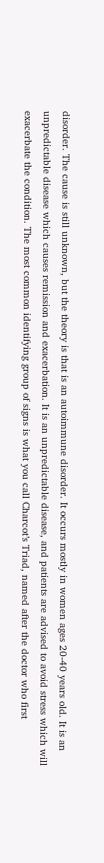disorder. The cause is still unknown, but the theory is that is an autoimmune disorder. It occurs mostly in women ages 20-40 years old. It is an unpredictable disease which causes remission and exacerbation. It is an unpredictable disease, and patients are advised to avoid stress which will exacerbate the condition. The most common identifying group of signs is what you call Charcot’s Triad, named after the doctor who first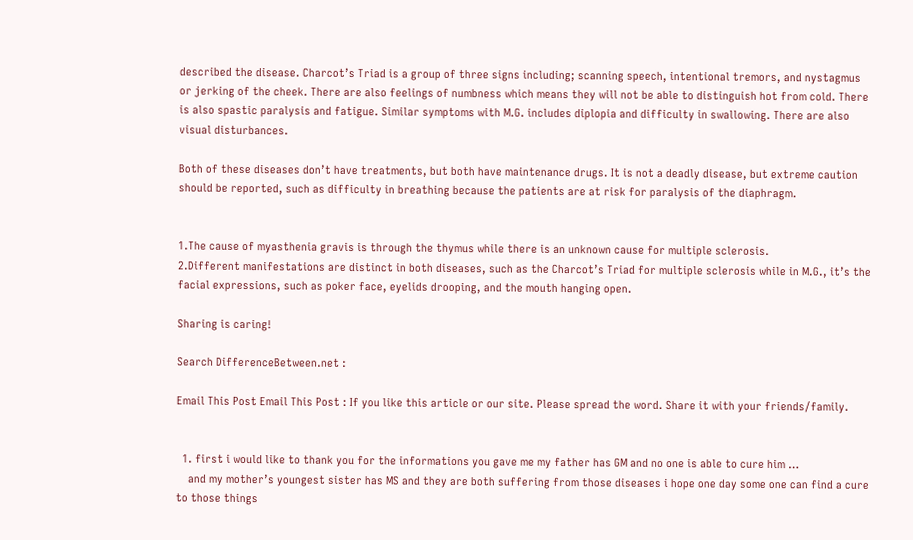described the disease. Charcot’s Triad is a group of three signs including; scanning speech, intentional tremors, and nystagmus or jerking of the cheek. There are also feelings of numbness which means they will not be able to distinguish hot from cold. There is also spastic paralysis and fatigue. Similar symptoms with M.G. includes diplopia and difficulty in swallowing. There are also visual disturbances.

Both of these diseases don’t have treatments, but both have maintenance drugs. It is not a deadly disease, but extreme caution should be reported, such as difficulty in breathing because the patients are at risk for paralysis of the diaphragm.


1.The cause of myasthenia gravis is through the thymus while there is an unknown cause for multiple sclerosis.
2.Different manifestations are distinct in both diseases, such as the Charcot’s Triad for multiple sclerosis while in M.G., it’s the facial expressions, such as poker face, eyelids drooping, and the mouth hanging open.

Sharing is caring!

Search DifferenceBetween.net :

Email This Post Email This Post : If you like this article or our site. Please spread the word. Share it with your friends/family.


  1. first i would like to thank you for the informations you gave me my father has GM and no one is able to cure him …
    and my mother’s youngest sister has MS and they are both suffering from those diseases i hope one day some one can find a cure to those things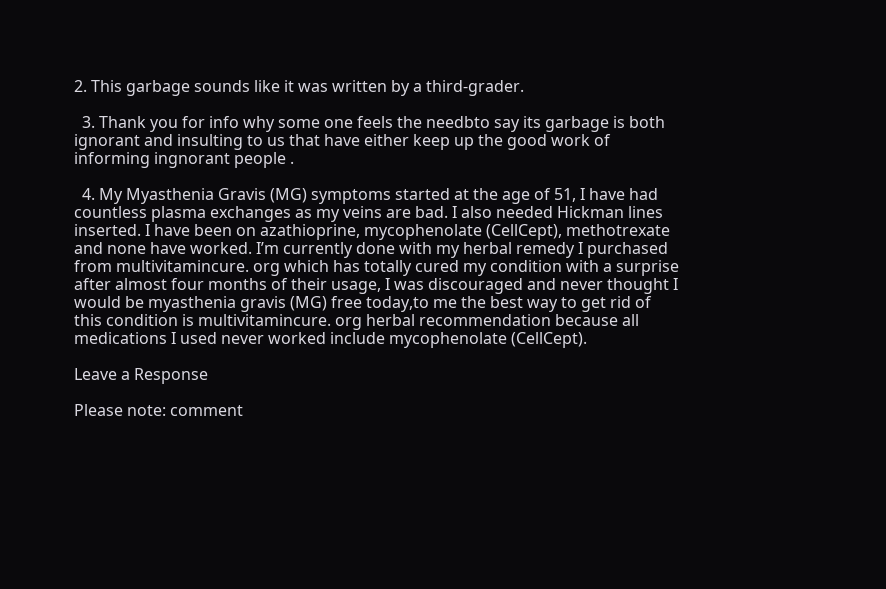2. This garbage sounds like it was written by a third-grader.

  3. Thank you for info why some one feels the needbto say its garbage is both ignorant and insulting to us that have either keep up the good work of informing ingnorant people .

  4. My Myasthenia Gravis (MG) symptoms started at the age of 51, I have had countless plasma exchanges as my veins are bad. I also needed Hickman lines inserted. I have been on azathioprine, mycophenolate (CellCept), methotrexate and none have worked. I’m currently done with my herbal remedy I purchased from multivitamincure. org which has totally cured my condition with a surprise after almost four months of their usage, I was discouraged and never thought I would be myasthenia gravis (MG) free today,to me the best way to get rid of this condition is multivitamincure. org herbal recommendation because all medications I used never worked include mycophenolate (CellCept).

Leave a Response

Please note: comment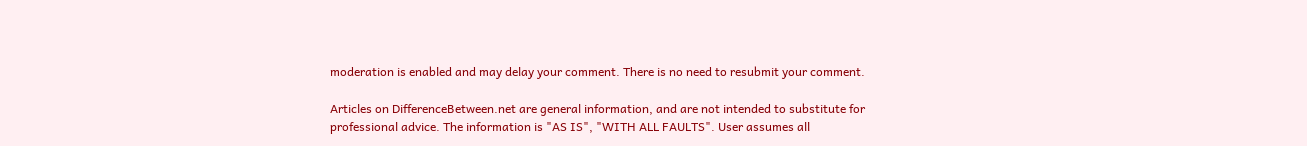moderation is enabled and may delay your comment. There is no need to resubmit your comment.

Articles on DifferenceBetween.net are general information, and are not intended to substitute for professional advice. The information is "AS IS", "WITH ALL FAULTS". User assumes all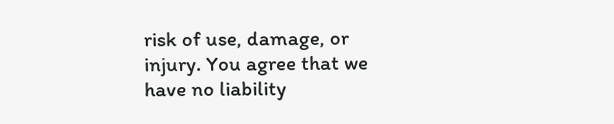risk of use, damage, or injury. You agree that we have no liability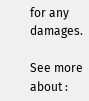for any damages.

See more about :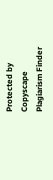Protected by Copyscape Plagiarism Finder